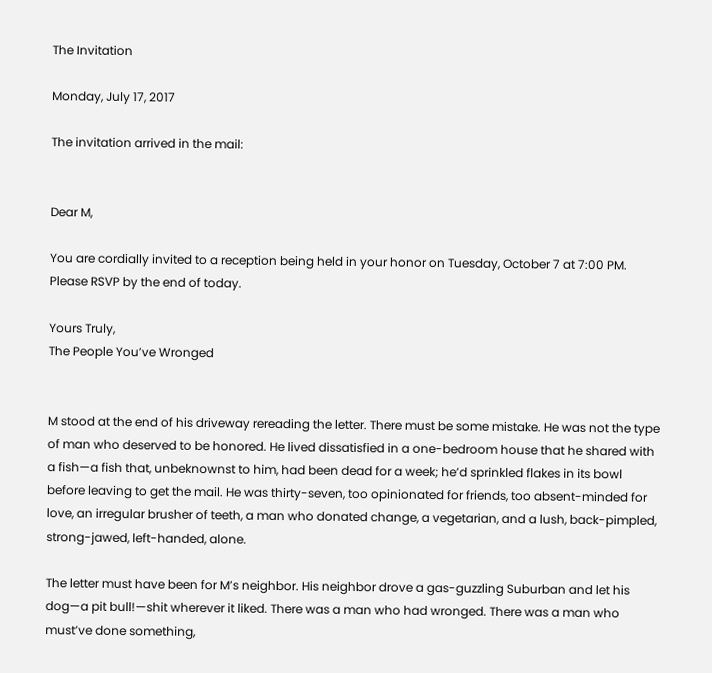The Invitation

Monday, July 17, 2017

The invitation arrived in the mail:


Dear M,

You are cordially invited to a reception being held in your honor on Tuesday, October 7 at 7:00 PM. Please RSVP by the end of today.

Yours Truly,
The People You’ve Wronged


M stood at the end of his driveway rereading the letter. There must be some mistake. He was not the type of man who deserved to be honored. He lived dissatisfied in a one-bedroom house that he shared with a fish—a fish that, unbeknownst to him, had been dead for a week; he’d sprinkled flakes in its bowl before leaving to get the mail. He was thirty-seven, too opinionated for friends, too absent-minded for love, an irregular brusher of teeth, a man who donated change, a vegetarian, and a lush, back-pimpled, strong-jawed, left-handed, alone.

The letter must have been for M’s neighbor. His neighbor drove a gas-guzzling Suburban and let his dog—a pit bull!—shit wherever it liked. There was a man who had wronged. There was a man who must’ve done something,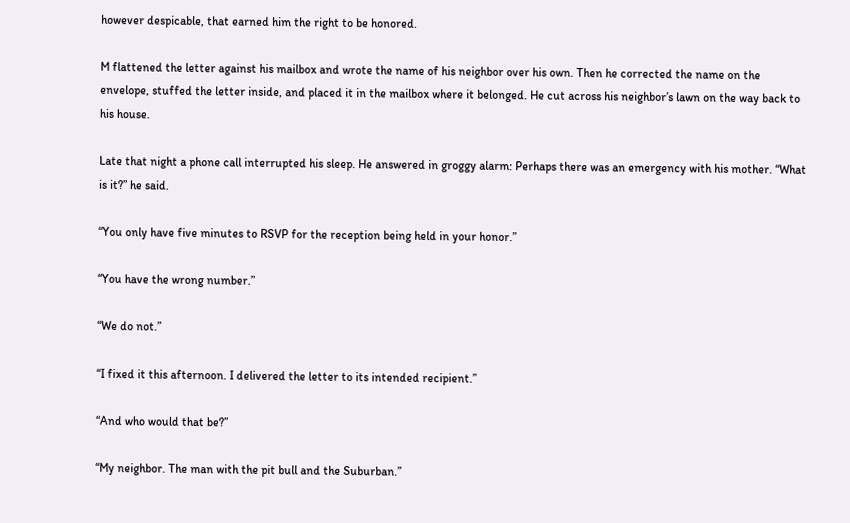however despicable, that earned him the right to be honored.

M flattened the letter against his mailbox and wrote the name of his neighbor over his own. Then he corrected the name on the envelope, stuffed the letter inside, and placed it in the mailbox where it belonged. He cut across his neighbor’s lawn on the way back to his house.

Late that night a phone call interrupted his sleep. He answered in groggy alarm: Perhaps there was an emergency with his mother. “What is it?” he said.

“You only have five minutes to RSVP for the reception being held in your honor.”

“You have the wrong number.”

“We do not.”

“I fixed it this afternoon. I delivered the letter to its intended recipient.”

“And who would that be?”

“My neighbor. The man with the pit bull and the Suburban.”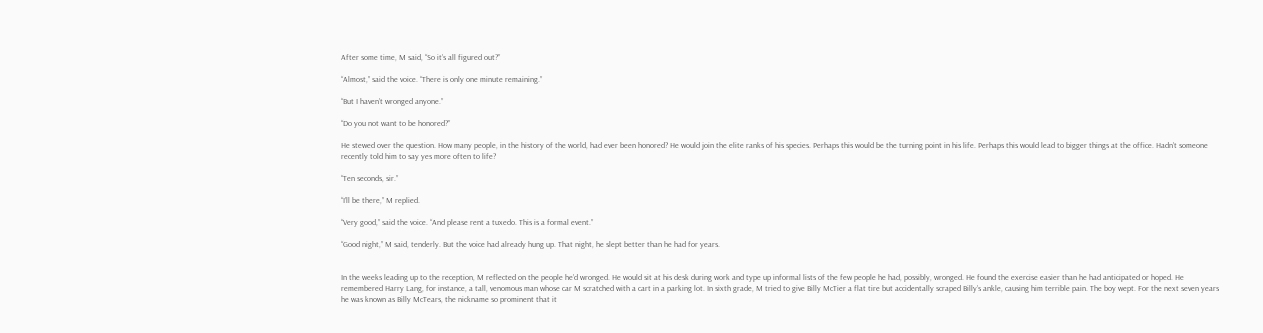After some time, M said, “So it’s all figured out?”

“Almost,” said the voice. “There is only one minute remaining.”

“But I haven’t wronged anyone.”

“Do you not want to be honored?”

He stewed over the question. How many people, in the history of the world, had ever been honored? He would join the elite ranks of his species. Perhaps this would be the turning point in his life. Perhaps this would lead to bigger things at the office. Hadn’t someone recently told him to say yes more often to life?

“Ten seconds, sir.”

“I’ll be there,” M replied.

“Very good,” said the voice. “And please rent a tuxedo. This is a formal event.”

“Good night,” M said, tenderly. But the voice had already hung up. That night, he slept better than he had for years.


In the weeks leading up to the reception, M reflected on the people he’d wronged. He would sit at his desk during work and type up informal lists of the few people he had, possibly, wronged. He found the exercise easier than he had anticipated or hoped. He remembered Harry Lang, for instance, a tall, venomous man whose car M scratched with a cart in a parking lot. In sixth grade, M tried to give Billy McTier a flat tire but accidentally scraped Billy’s ankle, causing him terrible pain. The boy wept. For the next seven years he was known as Billy McTears, the nickname so prominent that it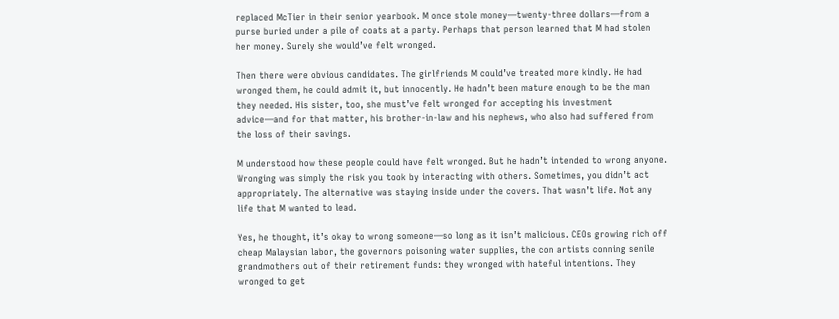replaced McTier in their senior yearbook. M once stole money—twenty-three dollars—from a purse buried under a pile of coats at a party. Perhaps that person learned that M had stolen her money. Surely she would’ve felt wronged.

Then there were obvious candidates. The girlfriends M could’ve treated more kindly. He had wronged them, he could admit it, but innocently. He hadn’t been mature enough to be the man they needed. His sister, too, she must’ve felt wronged for accepting his investment advice—and for that matter, his brother-in-law and his nephews, who also had suffered from the loss of their savings.

M understood how these people could have felt wronged. But he hadn’t intended to wrong anyone. Wronging was simply the risk you took by interacting with others. Sometimes, you didn’t act appropriately. The alternative was staying inside under the covers. That wasn’t life. Not any life that M wanted to lead.

Yes, he thought, it’s okay to wrong someone—so long as it isn’t malicious. CEOs growing rich off cheap Malaysian labor, the governors poisoning water supplies, the con artists conning senile grandmothers out of their retirement funds: they wronged with hateful intentions. They wronged to get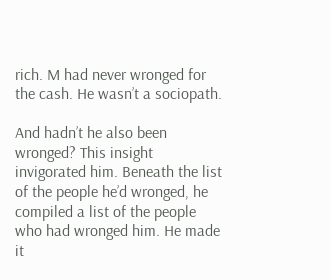rich. M had never wronged for the cash. He wasn’t a sociopath.

And hadn’t he also been wronged? This insight invigorated him. Beneath the list of the people he’d wronged, he compiled a list of the people who had wronged him. He made it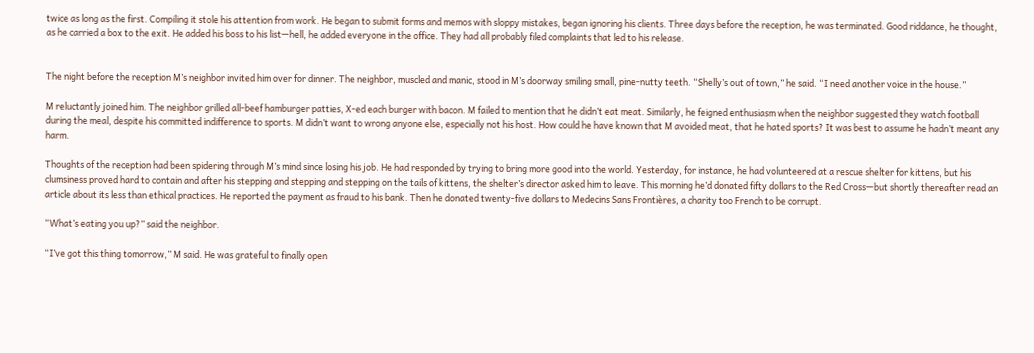twice as long as the first. Compiling it stole his attention from work. He began to submit forms and memos with sloppy mistakes, began ignoring his clients. Three days before the reception, he was terminated. Good riddance, he thought, as he carried a box to the exit. He added his boss to his list—hell, he added everyone in the office. They had all probably filed complaints that led to his release.


The night before the reception M’s neighbor invited him over for dinner. The neighbor, muscled and manic, stood in M’s doorway smiling small, pine-nutty teeth. “Shelly’s out of town,” he said. “I need another voice in the house.”

M reluctantly joined him. The neighbor grilled all-beef hamburger patties, X-ed each burger with bacon. M failed to mention that he didn’t eat meat. Similarly, he feigned enthusiasm when the neighbor suggested they watch football during the meal, despite his committed indifference to sports. M didn’t want to wrong anyone else, especially not his host. How could he have known that M avoided meat, that he hated sports? It was best to assume he hadn’t meant any harm.

Thoughts of the reception had been spidering through M’s mind since losing his job. He had responded by trying to bring more good into the world. Yesterday, for instance, he had volunteered at a rescue shelter for kittens, but his clumsiness proved hard to contain and after his stepping and stepping and stepping on the tails of kittens, the shelter’s director asked him to leave. This morning he’d donated fifty dollars to the Red Cross—but shortly thereafter read an article about its less than ethical practices. He reported the payment as fraud to his bank. Then he donated twenty-five dollars to Medecins Sans Frontières, a charity too French to be corrupt.

“What’s eating you up?” said the neighbor.

“I’ve got this thing tomorrow,” M said. He was grateful to finally open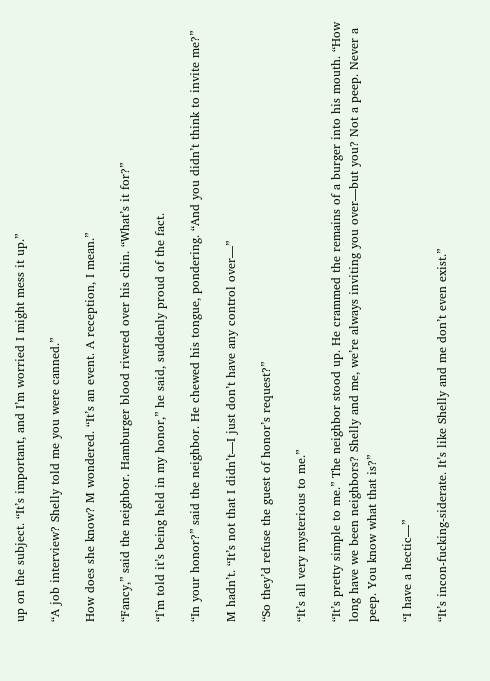up on the subject. “It’s important, and I’m worried I might mess it up.”

“A job interview? Shelly told me you were canned.”

How does she know? M wondered. “It’s an event. A reception, I mean.”

“Fancy,” said the neighbor. Hamburger blood rivered over his chin. “What’s it for?”

“I’m told it’s being held in my honor,” he said, suddenly proud of the fact.

“In your honor?” said the neighbor. He chewed his tongue, pondering. “And you didn’t think to invite me?”

M hadn’t. “It’s not that I didn’t—I just don’t have any control over—”

“So they’d refuse the guest of honor’s request?”

“It’s all very mysterious to me.”

“It’s pretty simple to me.” The neighbor stood up. He crammed the remains of a burger into his mouth. “How long have we been neighbors? Shelly and me, we’re always inviting you over—but you? Not a peep. Never a peep. You know what that is?”

“I have a hectic—”

“It’s incon-fucking-siderate. It’s like Shelly and me don’t even exist.”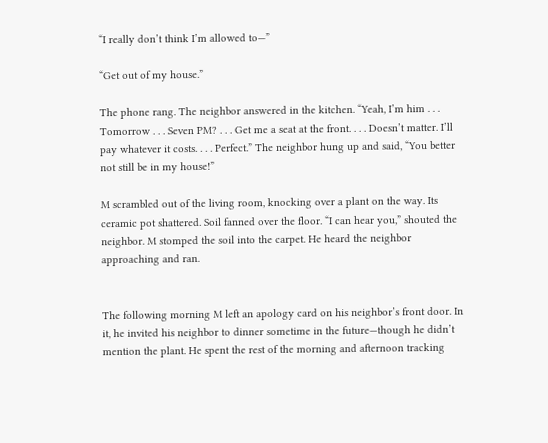“I really don’t think I’m allowed to—”

“Get out of my house.”

The phone rang. The neighbor answered in the kitchen. “Yeah, I’m him . . . Tomorrow . . . Seven PM? . . . Get me a seat at the front. . . . Doesn’t matter. I’ll pay whatever it costs. . . . Perfect.” The neighbor hung up and said, “You better not still be in my house!”

M scrambled out of the living room, knocking over a plant on the way. Its ceramic pot shattered. Soil fanned over the floor. “I can hear you,” shouted the neighbor. M stomped the soil into the carpet. He heard the neighbor approaching and ran.


The following morning M left an apology card on his neighbor’s front door. In it, he invited his neighbor to dinner sometime in the future—though he didn’t mention the plant. He spent the rest of the morning and afternoon tracking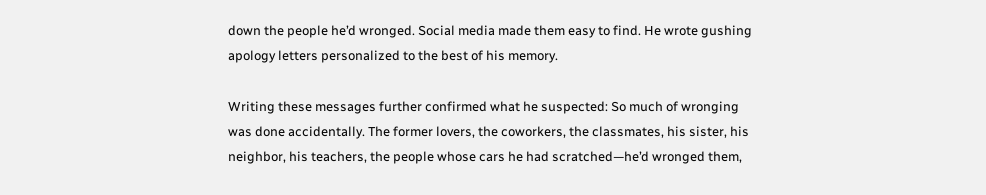down the people he’d wronged. Social media made them easy to find. He wrote gushing apology letters personalized to the best of his memory.

Writing these messages further confirmed what he suspected: So much of wronging was done accidentally. The former lovers, the coworkers, the classmates, his sister, his neighbor, his teachers, the people whose cars he had scratched—he’d wronged them,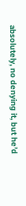absolutely, no denying it, but he’d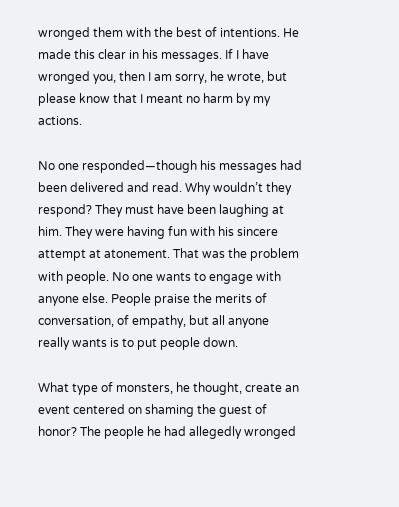wronged them with the best of intentions. He made this clear in his messages. If I have wronged you, then I am sorry, he wrote, but please know that I meant no harm by my actions.

No one responded—though his messages had been delivered and read. Why wouldn’t they respond? They must have been laughing at him. They were having fun with his sincere attempt at atonement. That was the problem with people. No one wants to engage with anyone else. People praise the merits of conversation, of empathy, but all anyone really wants is to put people down.

What type of monsters, he thought, create an event centered on shaming the guest of honor? The people he had allegedly wronged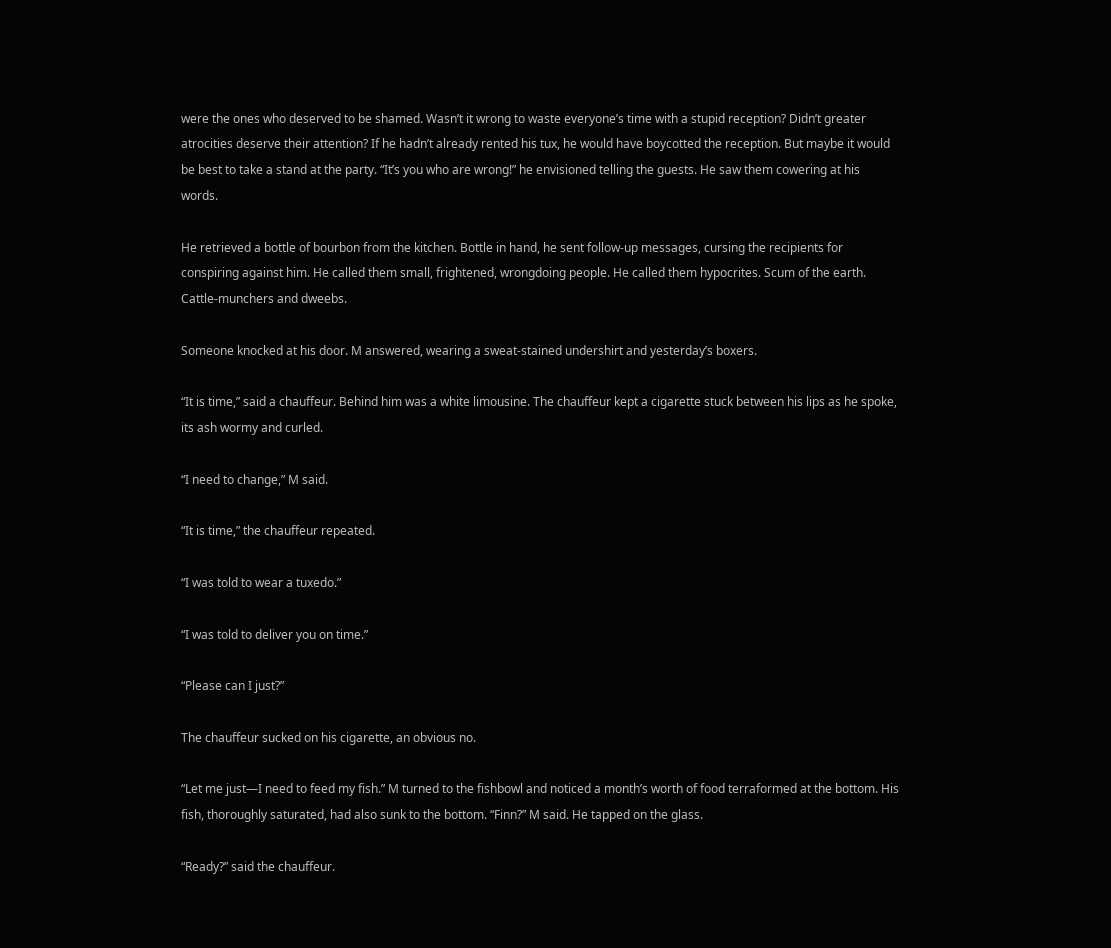were the ones who deserved to be shamed. Wasn’t it wrong to waste everyone’s time with a stupid reception? Didn’t greater atrocities deserve their attention? If he hadn’t already rented his tux, he would have boycotted the reception. But maybe it would be best to take a stand at the party. “It’s you who are wrong!” he envisioned telling the guests. He saw them cowering at his words.

He retrieved a bottle of bourbon from the kitchen. Bottle in hand, he sent follow-up messages, cursing the recipients for conspiring against him. He called them small, frightened, wrongdoing people. He called them hypocrites. Scum of the earth. Cattle-munchers and dweebs.

Someone knocked at his door. M answered, wearing a sweat-stained undershirt and yesterday’s boxers.

“It is time,” said a chauffeur. Behind him was a white limousine. The chauffeur kept a cigarette stuck between his lips as he spoke, its ash wormy and curled.

“I need to change,” M said.

“It is time,” the chauffeur repeated.

“I was told to wear a tuxedo.”

“I was told to deliver you on time.”

“Please can I just?”

The chauffeur sucked on his cigarette, an obvious no.

“Let me just—I need to feed my fish.” M turned to the fishbowl and noticed a month’s worth of food terraformed at the bottom. His fish, thoroughly saturated, had also sunk to the bottom. “Finn?” M said. He tapped on the glass.

“Ready?” said the chauffeur.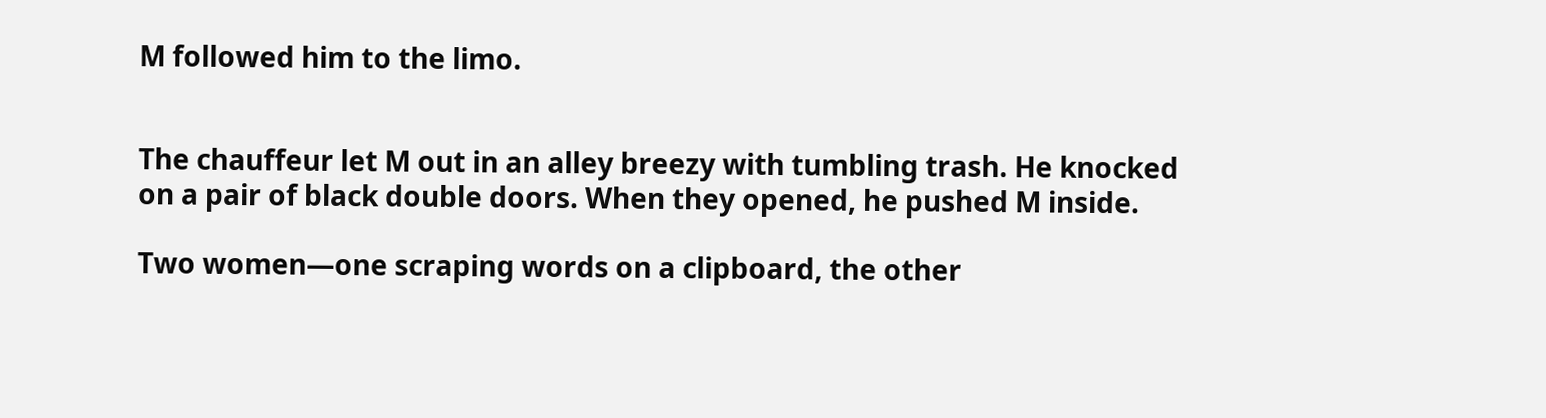M followed him to the limo.


The chauffeur let M out in an alley breezy with tumbling trash. He knocked on a pair of black double doors. When they opened, he pushed M inside.

Two women—one scraping words on a clipboard, the other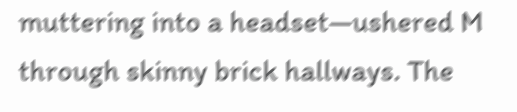muttering into a headset—ushered M through skinny brick hallways. The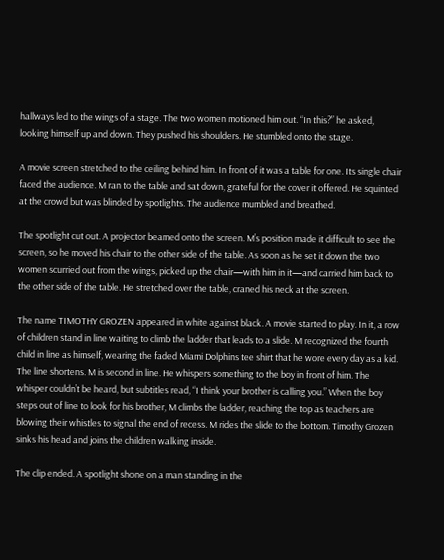hallways led to the wings of a stage. The two women motioned him out. “In this?” he asked, looking himself up and down. They pushed his shoulders. He stumbled onto the stage.

A movie screen stretched to the ceiling behind him. In front of it was a table for one. Its single chair faced the audience. M ran to the table and sat down, grateful for the cover it offered. He squinted at the crowd but was blinded by spotlights. The audience mumbled and breathed.

The spotlight cut out. A projector beamed onto the screen. M’s position made it difficult to see the screen, so he moved his chair to the other side of the table. As soon as he set it down the two women scurried out from the wings, picked up the chair—with him in it—and carried him back to the other side of the table. He stretched over the table, craned his neck at the screen.

The name TIMOTHY GROZEN appeared in white against black. A movie started to play. In it, a row of children stand in line waiting to climb the ladder that leads to a slide. M recognized the fourth child in line as himself, wearing the faded Miami Dolphins tee shirt that he wore every day as a kid. The line shortens. M is second in line. He whispers something to the boy in front of him. The whisper couldn’t be heard, but subtitles read, “I think your brother is calling you.” When the boy steps out of line to look for his brother, M climbs the ladder, reaching the top as teachers are blowing their whistles to signal the end of recess. M rides the slide to the bottom. Timothy Grozen sinks his head and joins the children walking inside.

The clip ended. A spotlight shone on a man standing in the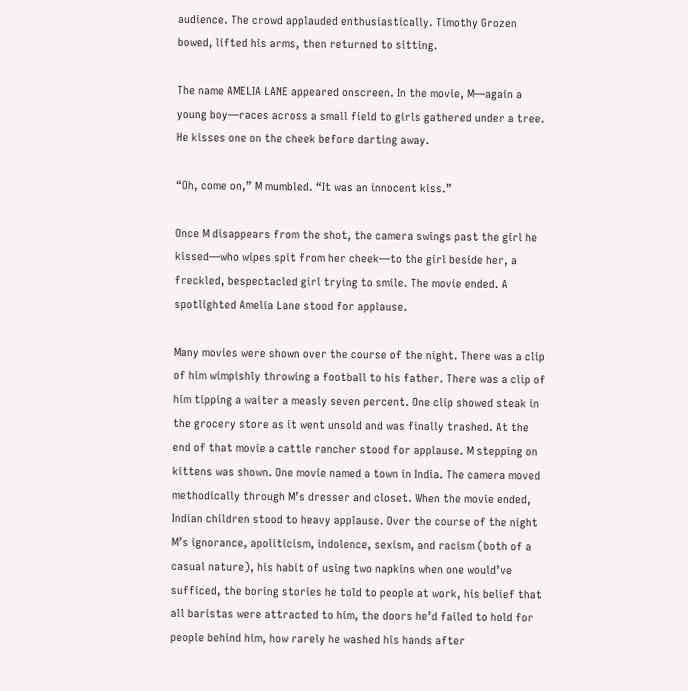audience. The crowd applauded enthusiastically. Timothy Grozen bowed, lifted his arms, then returned to sitting.

The name AMELIA LANE appeared onscreen. In the movie, M—again a young boy—races across a small field to girls gathered under a tree. He kisses one on the cheek before darting away.

“Oh, come on,” M mumbled. “It was an innocent kiss.”

Once M disappears from the shot, the camera swings past the girl he kissed—who wipes spit from her cheek—to the girl beside her, a freckled, bespectacled girl trying to smile. The movie ended. A spotlighted Amelia Lane stood for applause.

Many movies were shown over the course of the night. There was a clip of him wimpishly throwing a football to his father. There was a clip of him tipping a waiter a measly seven percent. One clip showed steak in the grocery store as it went unsold and was finally trashed. At the end of that movie a cattle rancher stood for applause. M stepping on kittens was shown. One movie named a town in India. The camera moved methodically through M’s dresser and closet. When the movie ended, Indian children stood to heavy applause. Over the course of the night M’s ignorance, apoliticism, indolence, sexism, and racism (both of a casual nature), his habit of using two napkins when one would’ve sufficed, the boring stories he told to people at work, his belief that all baristas were attracted to him, the doors he’d failed to hold for people behind him, how rarely he washed his hands after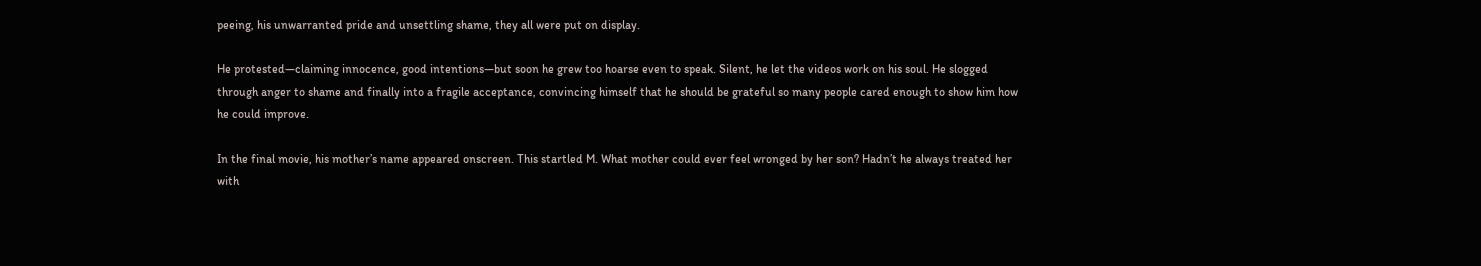peeing, his unwarranted pride and unsettling shame, they all were put on display.

He protested—claiming innocence, good intentions—but soon he grew too hoarse even to speak. Silent, he let the videos work on his soul. He slogged through anger to shame and finally into a fragile acceptance, convincing himself that he should be grateful so many people cared enough to show him how he could improve.

In the final movie, his mother’s name appeared onscreen. This startled M. What mother could ever feel wronged by her son? Hadn’t he always treated her with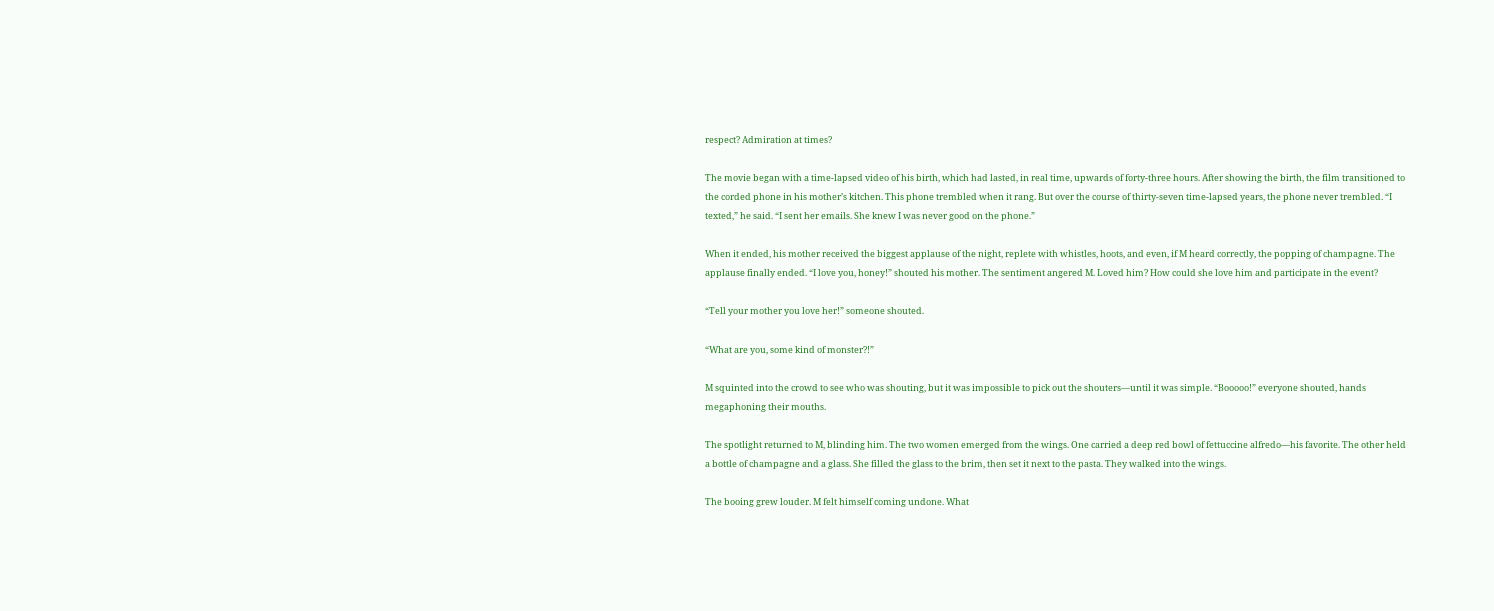respect? Admiration at times?

The movie began with a time-lapsed video of his birth, which had lasted, in real time, upwards of forty-three hours. After showing the birth, the film transitioned to the corded phone in his mother’s kitchen. This phone trembled when it rang. But over the course of thirty-seven time-lapsed years, the phone never trembled. “I texted,” he said. “I sent her emails. She knew I was never good on the phone.”

When it ended, his mother received the biggest applause of the night, replete with whistles, hoots, and even, if M heard correctly, the popping of champagne. The applause finally ended. “I love you, honey!” shouted his mother. The sentiment angered M. Loved him? How could she love him and participate in the event?

“Tell your mother you love her!” someone shouted.

“What are you, some kind of monster?!”

M squinted into the crowd to see who was shouting, but it was impossible to pick out the shouters—until it was simple. “Booooo!” everyone shouted, hands megaphoning their mouths.

The spotlight returned to M, blinding him. The two women emerged from the wings. One carried a deep red bowl of fettuccine alfredo—his favorite. The other held a bottle of champagne and a glass. She filled the glass to the brim, then set it next to the pasta. They walked into the wings.

The booing grew louder. M felt himself coming undone. What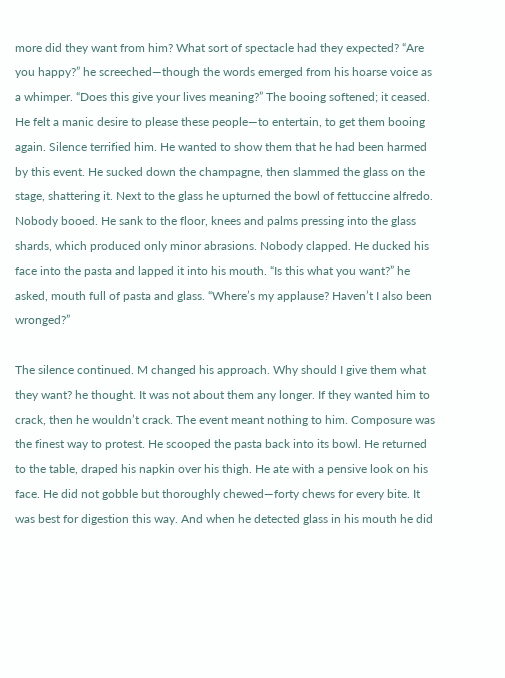more did they want from him? What sort of spectacle had they expected? “Are you happy?” he screeched—though the words emerged from his hoarse voice as a whimper. “Does this give your lives meaning?” The booing softened; it ceased. He felt a manic desire to please these people—to entertain, to get them booing again. Silence terrified him. He wanted to show them that he had been harmed by this event. He sucked down the champagne, then slammed the glass on the stage, shattering it. Next to the glass he upturned the bowl of fettuccine alfredo. Nobody booed. He sank to the floor, knees and palms pressing into the glass shards, which produced only minor abrasions. Nobody clapped. He ducked his face into the pasta and lapped it into his mouth. “Is this what you want?” he asked, mouth full of pasta and glass. “Where’s my applause? Haven’t I also been wronged?”

The silence continued. M changed his approach. Why should I give them what they want? he thought. It was not about them any longer. If they wanted him to crack, then he wouldn’t crack. The event meant nothing to him. Composure was the finest way to protest. He scooped the pasta back into its bowl. He returned to the table, draped his napkin over his thigh. He ate with a pensive look on his face. He did not gobble but thoroughly chewed—forty chews for every bite. It was best for digestion this way. And when he detected glass in his mouth he did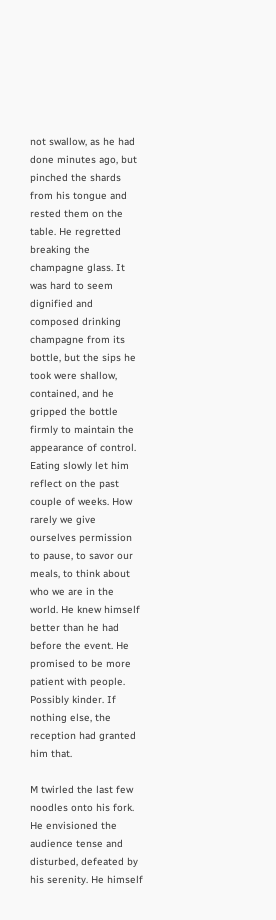not swallow, as he had done minutes ago, but pinched the shards from his tongue and rested them on the table. He regretted breaking the champagne glass. It was hard to seem dignified and composed drinking champagne from its bottle, but the sips he took were shallow, contained, and he gripped the bottle firmly to maintain the appearance of control. Eating slowly let him reflect on the past couple of weeks. How rarely we give ourselves permission to pause, to savor our meals, to think about who we are in the world. He knew himself better than he had before the event. He promised to be more patient with people. Possibly kinder. If nothing else, the reception had granted him that.

M twirled the last few noodles onto his fork. He envisioned the audience tense and disturbed, defeated by his serenity. He himself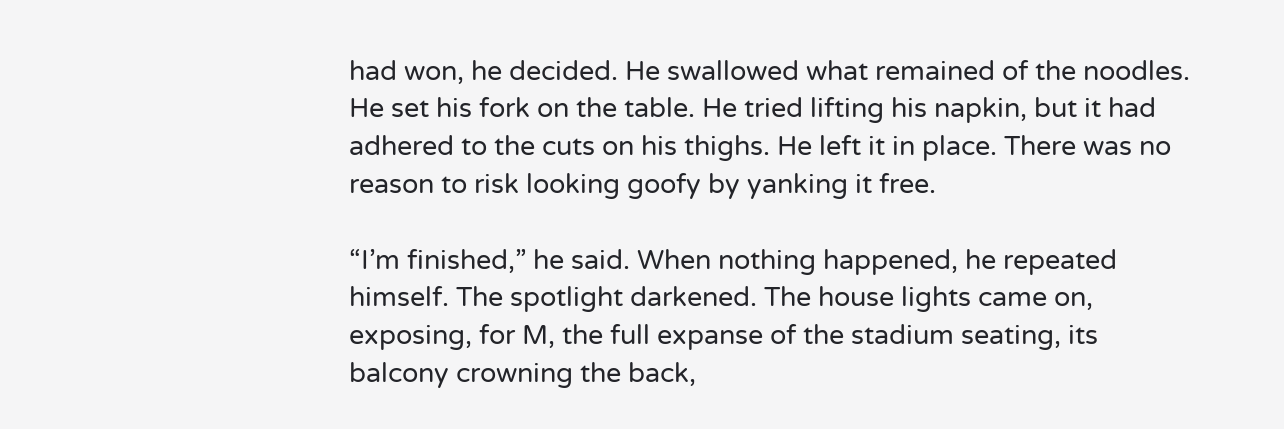had won, he decided. He swallowed what remained of the noodles. He set his fork on the table. He tried lifting his napkin, but it had adhered to the cuts on his thighs. He left it in place. There was no reason to risk looking goofy by yanking it free.

“I’m finished,” he said. When nothing happened, he repeated himself. The spotlight darkened. The house lights came on, exposing, for M, the full expanse of the stadium seating, its balcony crowning the back,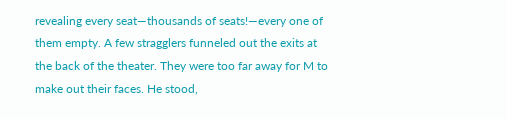revealing every seat—thousands of seats!—every one of them empty. A few stragglers funneled out the exits at the back of the theater. They were too far away for M to make out their faces. He stood,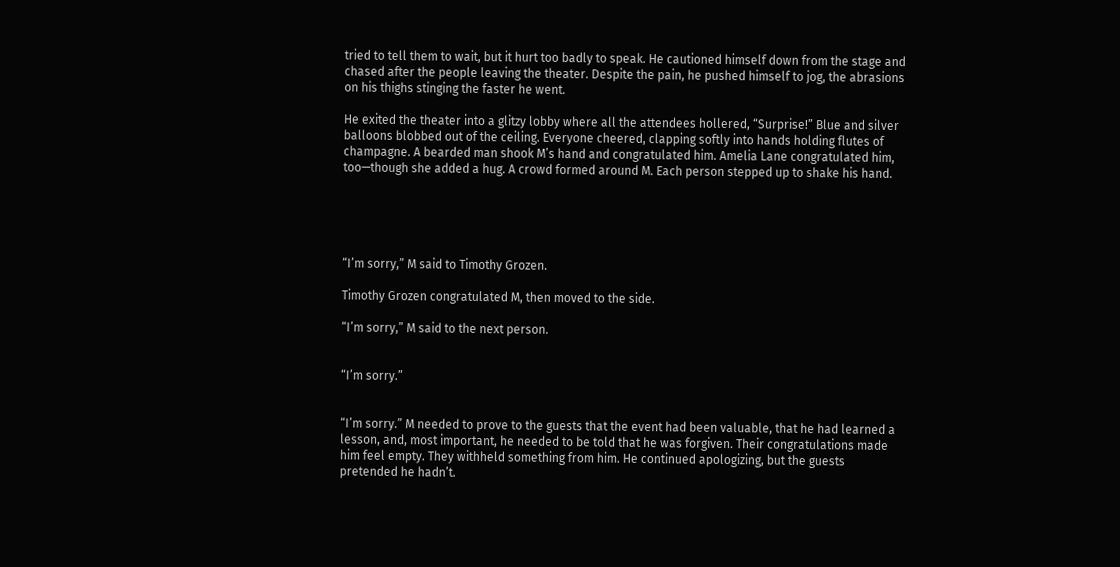tried to tell them to wait, but it hurt too badly to speak. He cautioned himself down from the stage and chased after the people leaving the theater. Despite the pain, he pushed himself to jog, the abrasions on his thighs stinging the faster he went.

He exited the theater into a glitzy lobby where all the attendees hollered, “Surprise!” Blue and silver balloons blobbed out of the ceiling. Everyone cheered, clapping softly into hands holding flutes of champagne. A bearded man shook M’s hand and congratulated him. Amelia Lane congratulated him, too—though she added a hug. A crowd formed around M. Each person stepped up to shake his hand.





“I’m sorry,” M said to Timothy Grozen.

Timothy Grozen congratulated M, then moved to the side.

“I’m sorry,” M said to the next person.


“I’m sorry.”


“I’m sorry.” M needed to prove to the guests that the event had been valuable, that he had learned a lesson, and, most important, he needed to be told that he was forgiven. Their congratulations made him feel empty. They withheld something from him. He continued apologizing, but the guests pretended he hadn’t.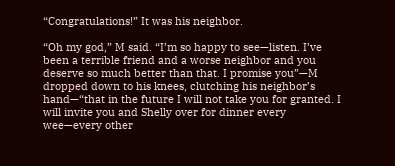“Congratulations!” It was his neighbor.

“Oh my god,” M said. “I’m so happy to see—listen. I’ve been a terrible friend and a worse neighbor and you deserve so much better than that. I promise you”—M dropped down to his knees, clutching his neighbor’s hand—“that in the future I will not take you for granted. I will invite you and Shelly over for dinner every wee—every other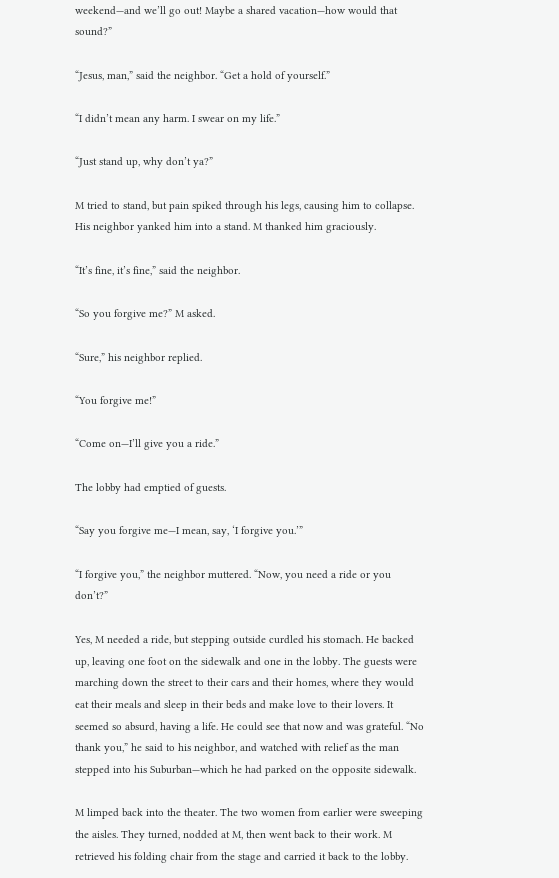weekend—and we’ll go out! Maybe a shared vacation—how would that sound?”

“Jesus, man,” said the neighbor. “Get a hold of yourself.”

“I didn’t mean any harm. I swear on my life.”

“Just stand up, why don’t ya?”

M tried to stand, but pain spiked through his legs, causing him to collapse. His neighbor yanked him into a stand. M thanked him graciously.

“It’s fine, it’s fine,” said the neighbor.

“So you forgive me?” M asked.

“Sure,” his neighbor replied.

“You forgive me!”

“Come on—I’ll give you a ride.”

The lobby had emptied of guests.

“Say you forgive me—I mean, say, ‘I forgive you.’”

“I forgive you,” the neighbor muttered. “Now, you need a ride or you don’t?”

Yes, M needed a ride, but stepping outside curdled his stomach. He backed up, leaving one foot on the sidewalk and one in the lobby. The guests were marching down the street to their cars and their homes, where they would eat their meals and sleep in their beds and make love to their lovers. It seemed so absurd, having a life. He could see that now and was grateful. “No thank you,” he said to his neighbor, and watched with relief as the man stepped into his Suburban—which he had parked on the opposite sidewalk.

M limped back into the theater. The two women from earlier were sweeping the aisles. They turned, nodded at M, then went back to their work. M retrieved his folding chair from the stage and carried it back to the lobby.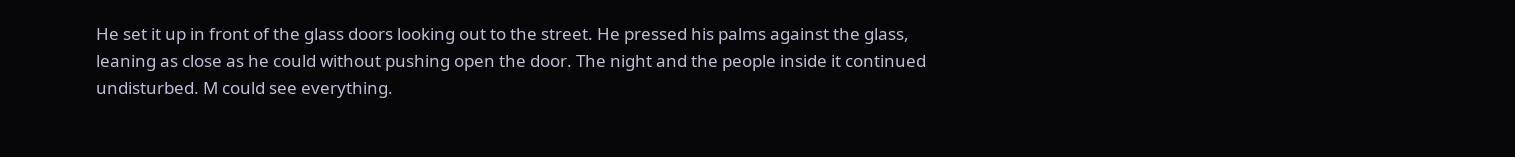He set it up in front of the glass doors looking out to the street. He pressed his palms against the glass, leaning as close as he could without pushing open the door. The night and the people inside it continued undisturbed. M could see everything.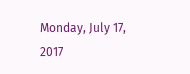Monday, July 17, 2017